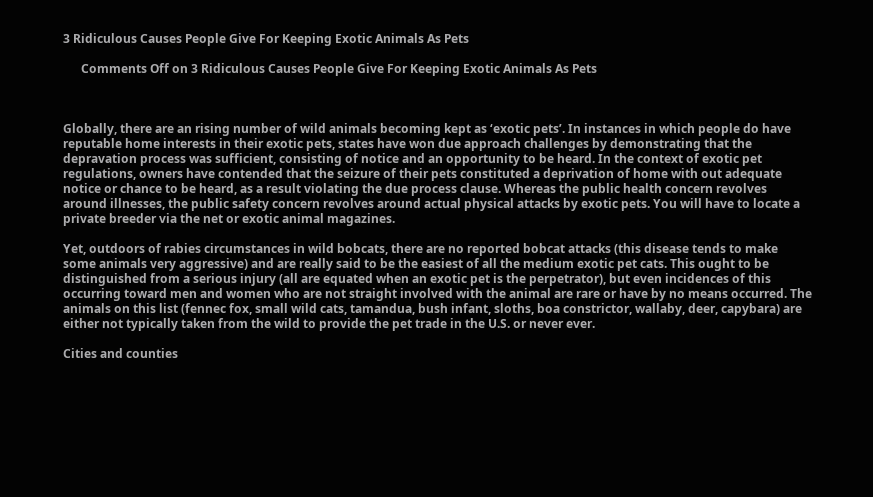3 Ridiculous Causes People Give For Keeping Exotic Animals As Pets

      Comments Off on 3 Ridiculous Causes People Give For Keeping Exotic Animals As Pets



Globally, there are an rising number of wild animals becoming kept as ‘exotic pets’. In instances in which people do have reputable home interests in their exotic pets, states have won due approach challenges by demonstrating that the depravation process was sufficient, consisting of notice and an opportunity to be heard. In the context of exotic pet regulations, owners have contended that the seizure of their pets constituted a deprivation of home with out adequate notice or chance to be heard, as a result violating the due process clause. Whereas the public health concern revolves around illnesses, the public safety concern revolves around actual physical attacks by exotic pets. You will have to locate a private breeder via the net or exotic animal magazines.

Yet, outdoors of rabies circumstances in wild bobcats, there are no reported bobcat attacks (this disease tends to make some animals very aggressive) and are really said to be the easiest of all the medium exotic pet cats. This ought to be distinguished from a serious injury (all are equated when an exotic pet is the perpetrator), but even incidences of this occurring toward men and women who are not straight involved with the animal are rare or have by no means occurred. The animals on this list (fennec fox, small wild cats, tamandua, bush infant, sloths, boa constrictor, wallaby, deer, capybara) are either not typically taken from the wild to provide the pet trade in the U.S. or never ever.

Cities and counties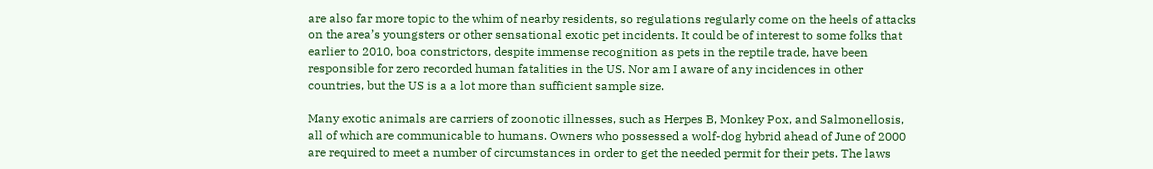are also far more topic to the whim of nearby residents, so regulations regularly come on the heels of attacks on the area’s youngsters or other sensational exotic pet incidents. It could be of interest to some folks that earlier to 2010, boa constrictors, despite immense recognition as pets in the reptile trade, have been responsible for zero recorded human fatalities in the US. Nor am I aware of any incidences in other countries, but the US is a a lot more than sufficient sample size.

Many exotic animals are carriers of zoonotic illnesses, such as Herpes B, Monkey Pox, and Salmonellosis, all of which are communicable to humans. Owners who possessed a wolf-dog hybrid ahead of June of 2000 are required to meet a number of circumstances in order to get the needed permit for their pets. The laws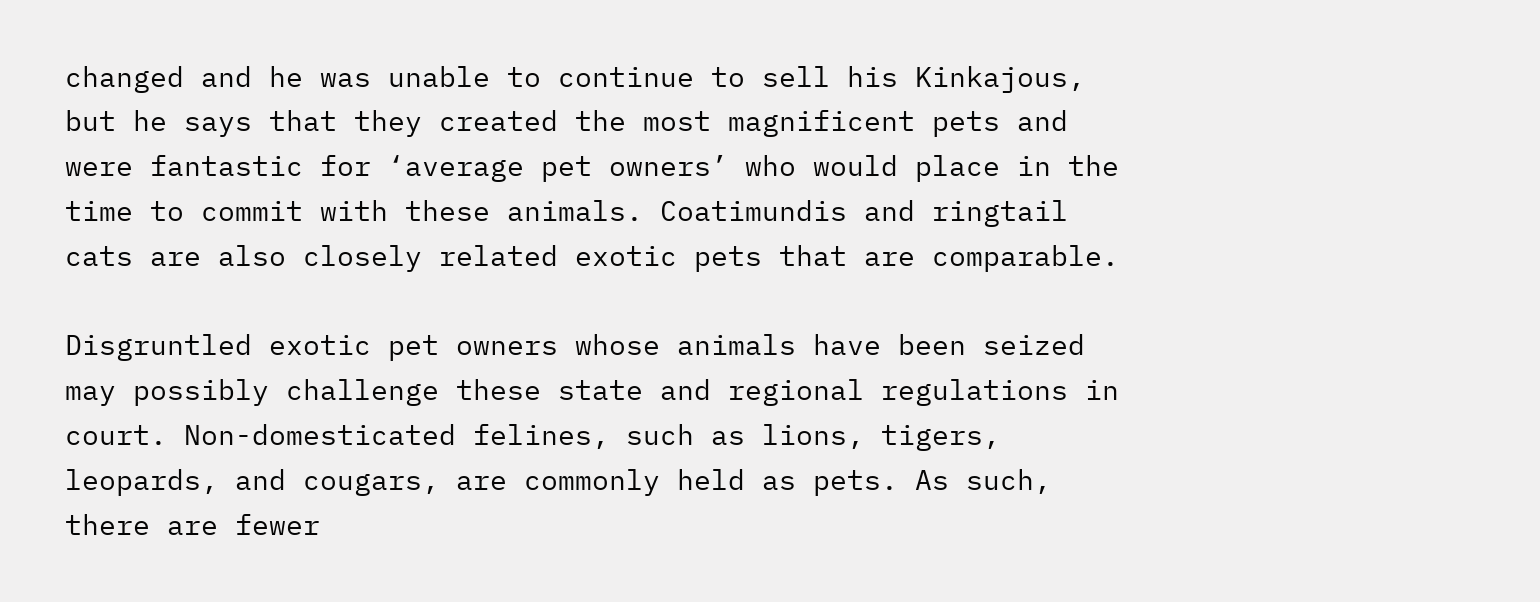changed and he was unable to continue to sell his Kinkajous, but he says that they created the most magnificent pets and were fantastic for ‘average pet owners’ who would place in the time to commit with these animals. Coatimundis and ringtail cats are also closely related exotic pets that are comparable.

Disgruntled exotic pet owners whose animals have been seized may possibly challenge these state and regional regulations in court. Non-domesticated felines, such as lions, tigers, leopards, and cougars, are commonly held as pets. As such, there are fewer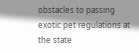obstacles to passing exotic pet regulations at the state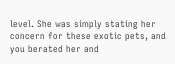level. She was simply stating her concern for these exotic pets, and you berated her and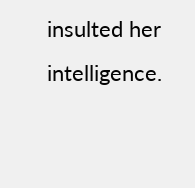insulted her intelligence.